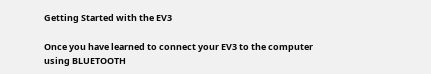Getting Started with the EV3

Once you have learned to connect your EV3 to the computer using BLUETOOTH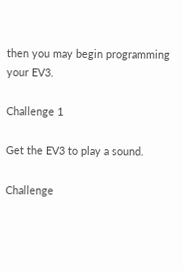then you may begin programming your EV3.

Challenge 1

Get the EV3 to play a sound.

Challenge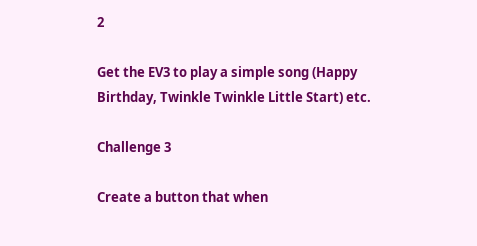2

Get the EV3 to play a simple song (Happy Birthday, Twinkle Twinkle Little Start) etc.

Challenge 3

Create a button that when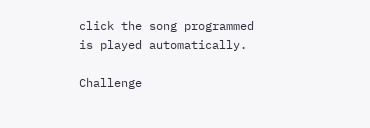click the song programmed is played automatically.

Challenge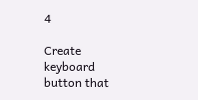4

Create keyboard button that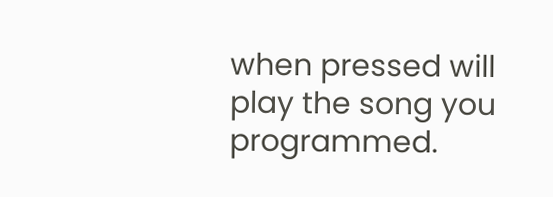when pressed will play the song you programmed.